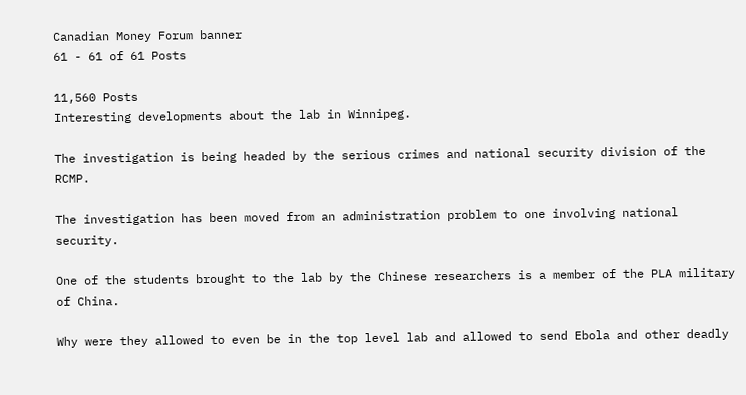Canadian Money Forum banner
61 - 61 of 61 Posts

11,560 Posts
Interesting developments about the lab in Winnipeg.

The investigation is being headed by the serious crimes and national security division of the RCMP.

The investigation has been moved from an administration problem to one involving national security.

One of the students brought to the lab by the Chinese researchers is a member of the PLA military of China.

Why were they allowed to even be in the top level lab and allowed to send Ebola and other deadly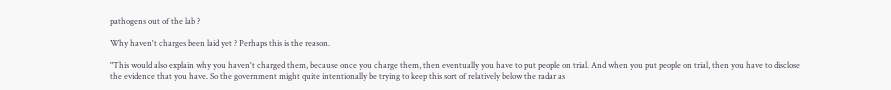pathogens out of the lab ?

Why haven't charges been laid yet ? Perhaps this is the reason.

"This would also explain why you haven't charged them, because once you charge them, then eventually you have to put people on trial. And when you put people on trial, then you have to disclose the evidence that you have. So the government might quite intentionally be trying to keep this sort of relatively below the radar as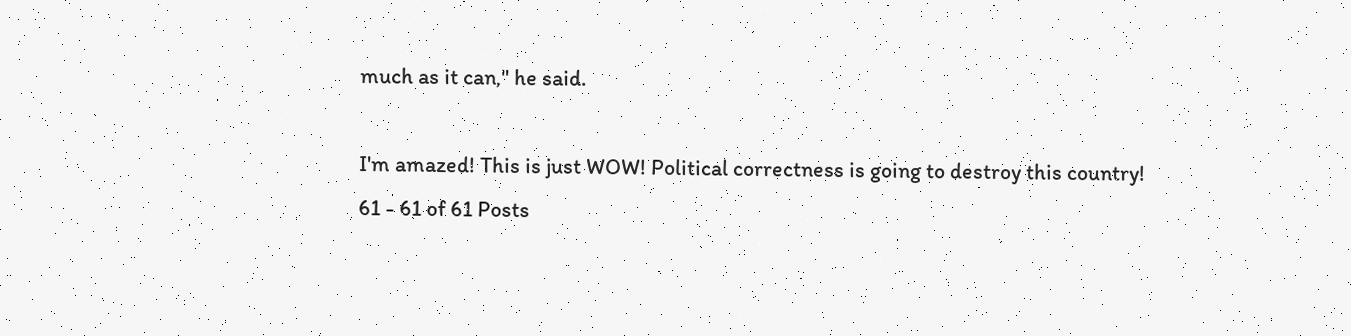much as it can," he said.

I'm amazed! This is just WOW! Political correctness is going to destroy this country!
61 - 61 of 61 Posts